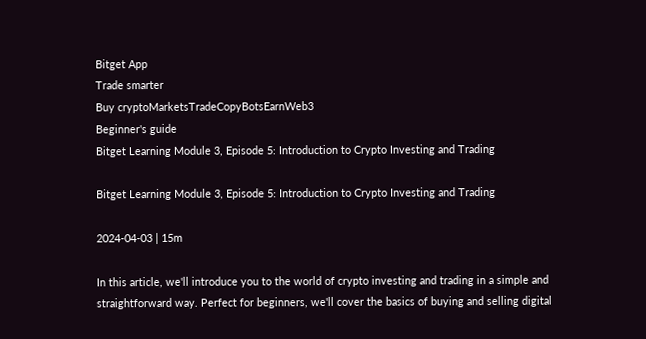Bitget App
Trade smarter
Buy cryptoMarketsTradeCopyBotsEarnWeb3
Beginner's guide
Bitget Learning Module 3, Episode 5: Introduction to Crypto Investing and Trading

Bitget Learning Module 3, Episode 5: Introduction to Crypto Investing and Trading

2024-04-03 | 15m

In this article, we'll introduce you to the world of crypto investing and trading in a simple and straightforward way. Perfect for beginners, we'll cover the basics of buying and selling digital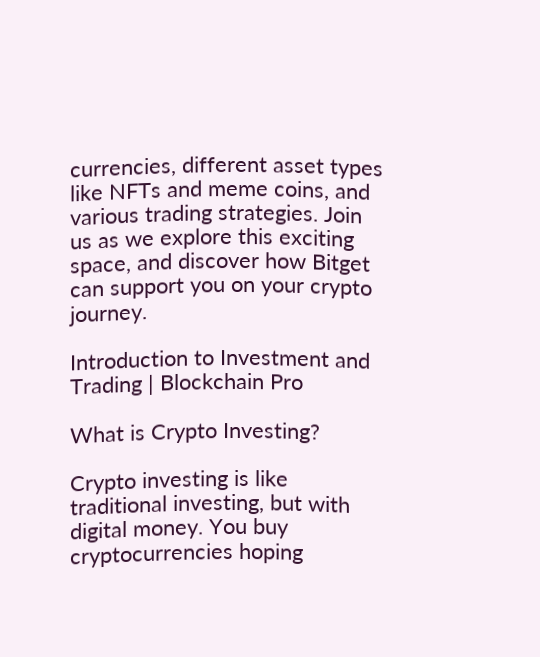currencies, different asset types like NFTs and meme coins, and various trading strategies. Join us as we explore this exciting space, and discover how Bitget can support you on your crypto journey.

Introduction to Investment and Trading | Blockchain Pro

What is Crypto Investing?

Crypto investing is like traditional investing, but with digital money. You buy cryptocurrencies hoping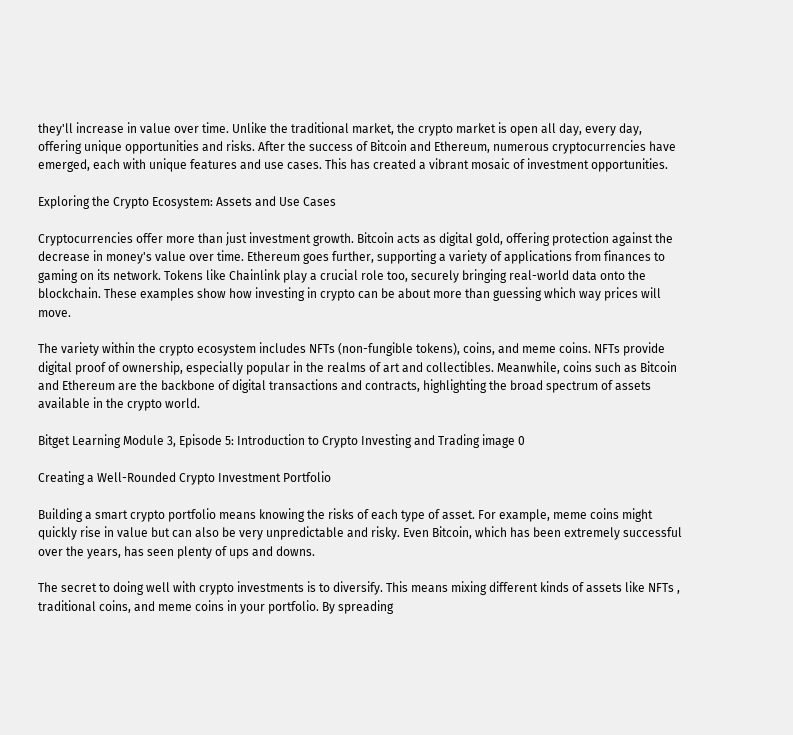they'll increase in value over time. Unlike the traditional market, the crypto market is open all day, every day, offering unique opportunities and risks. After the success of Bitcoin and Ethereum, numerous cryptocurrencies have emerged, each with unique features and use cases. This has created a vibrant mosaic of investment opportunities.

Exploring the Crypto Ecosystem: Assets and Use Cases

Cryptocurrencies offer more than just investment growth. Bitcoin acts as digital gold, offering protection against the decrease in money's value over time. Ethereum goes further, supporting a variety of applications from finances to gaming on its network. Tokens like Chainlink play a crucial role too, securely bringing real-world data onto the blockchain. These examples show how investing in crypto can be about more than guessing which way prices will move.

The variety within the crypto ecosystem includes NFTs (non-fungible tokens), coins, and meme coins. NFTs provide digital proof of ownership, especially popular in the realms of art and collectibles. Meanwhile, coins such as Bitcoin and Ethereum are the backbone of digital transactions and contracts, highlighting the broad spectrum of assets available in the crypto world.

Bitget Learning Module 3, Episode 5: Introduction to Crypto Investing and Trading image 0

Creating a Well-Rounded Crypto Investment Portfolio

Building a smart crypto portfolio means knowing the risks of each type of asset. For example, meme coins might quickly rise in value but can also be very unpredictable and risky. Even Bitcoin, which has been extremely successful over the years, has seen plenty of ups and downs.

The secret to doing well with crypto investments is to diversify. This means mixing different kinds of assets like NFTs , traditional coins, and meme coins in your portfolio. By spreading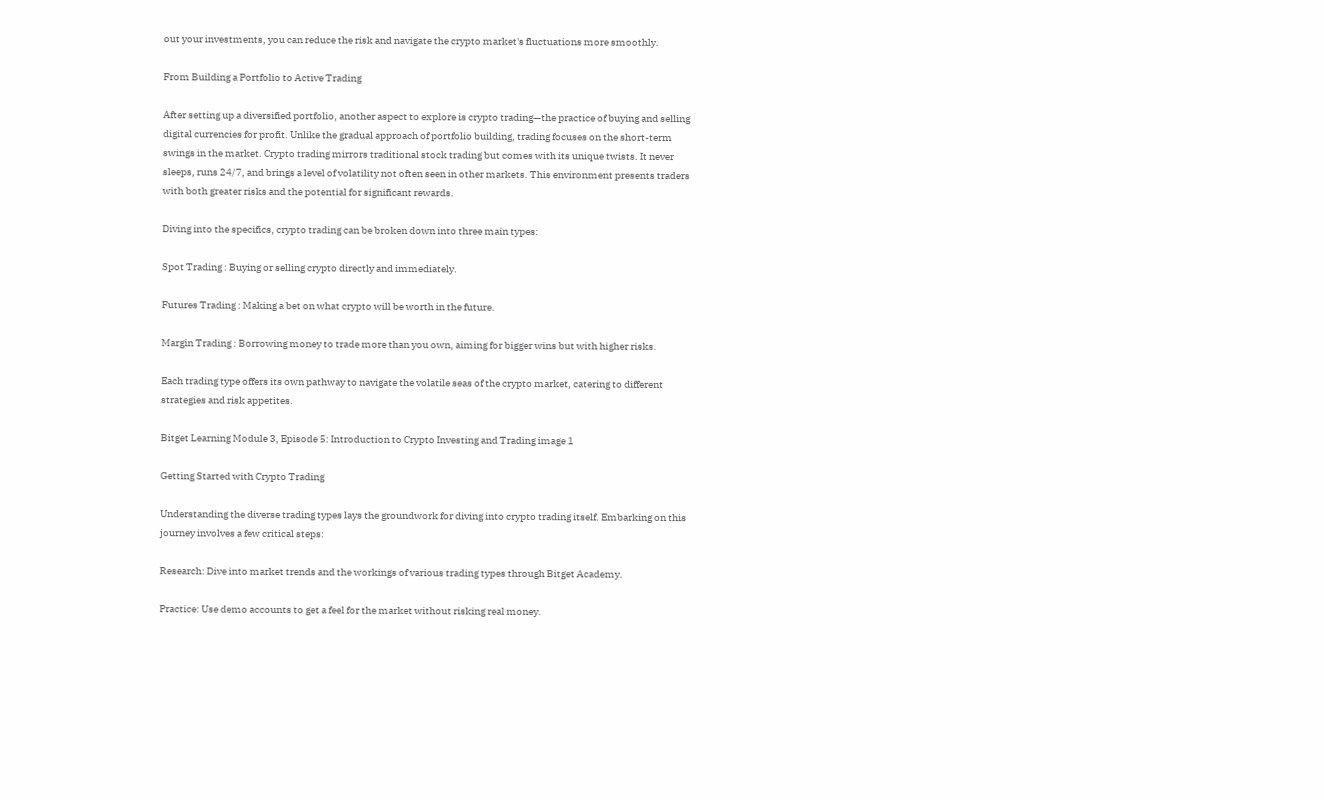out your investments, you can reduce the risk and navigate the crypto market's fluctuations more smoothly.

From Building a Portfolio to Active Trading

After setting up a diversified portfolio, another aspect to explore is crypto trading—the practice of buying and selling digital currencies for profit. Unlike the gradual approach of portfolio building, trading focuses on the short-term swings in the market. Crypto trading mirrors traditional stock trading but comes with its unique twists. It never sleeps, runs 24/7, and brings a level of volatility not often seen in other markets. This environment presents traders with both greater risks and the potential for significant rewards.

Diving into the specifics, crypto trading can be broken down into three main types:

Spot Trading : Buying or selling crypto directly and immediately.

Futures Trading : Making a bet on what crypto will be worth in the future.

Margin Trading : Borrowing money to trade more than you own, aiming for bigger wins but with higher risks.

Each trading type offers its own pathway to navigate the volatile seas of the crypto market, catering to different strategies and risk appetites.

Bitget Learning Module 3, Episode 5: Introduction to Crypto Investing and Trading image 1

Getting Started with Crypto Trading

Understanding the diverse trading types lays the groundwork for diving into crypto trading itself. Embarking on this journey involves a few critical steps:

Research: Dive into market trends and the workings of various trading types through Bitget Academy.

Practice: Use demo accounts to get a feel for the market without risking real money.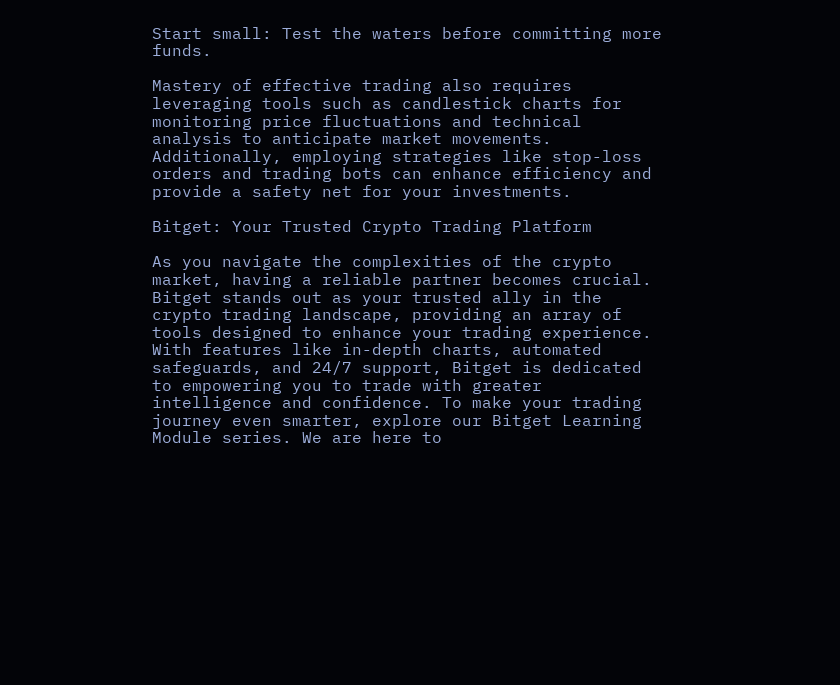Start small: Test the waters before committing more funds.

Mastery of effective trading also requires leveraging tools such as candlestick charts for monitoring price fluctuations and technical analysis to anticipate market movements. Additionally, employing strategies like stop-loss orders and trading bots can enhance efficiency and provide a safety net for your investments.

Bitget: Your Trusted Crypto Trading Platform

As you navigate the complexities of the crypto market, having a reliable partner becomes crucial. Bitget stands out as your trusted ally in the crypto trading landscape, providing an array of tools designed to enhance your trading experience. With features like in-depth charts, automated safeguards, and 24/7 support, Bitget is dedicated to empowering you to trade with greater intelligence and confidence. To make your trading journey even smarter, explore our Bitget Learning Module series. We are here to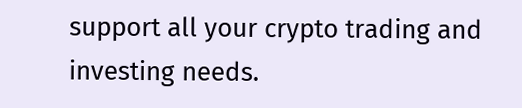support all your crypto trading and investing needs.